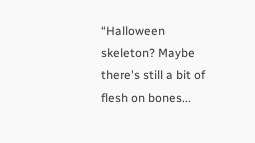“Halloween skeleton? Maybe there's still a bit of flesh on bones...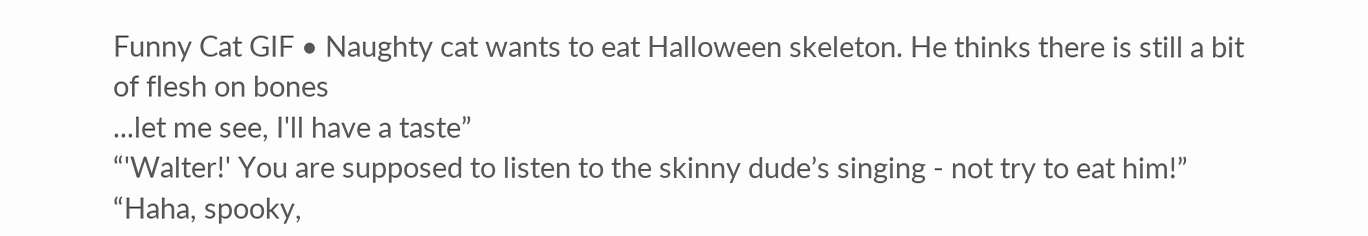Funny Cat GIF • Naughty cat wants to eat Halloween skeleton. He thinks there is still a bit of flesh on bones
...let me see, I'll have a taste”
“'Walter!' You are supposed to listen to the skinny dude’s singing - not try to eat him!”
“Haha, spooky,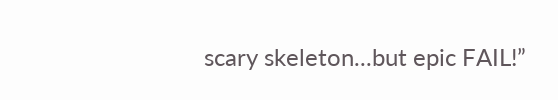scary skeleton...but epic FAIL!”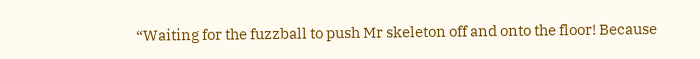“Waiting for the fuzzball to push Mr skeleton off and onto the floor! Because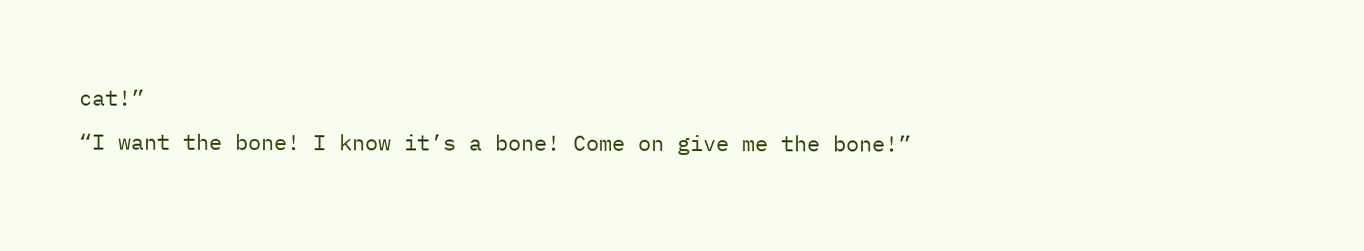cat!”
“I want the bone! I know it’s a bone! Come on give me the bone!”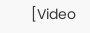[Video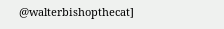@walterbishopthecat]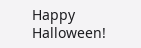Happy Halloween!